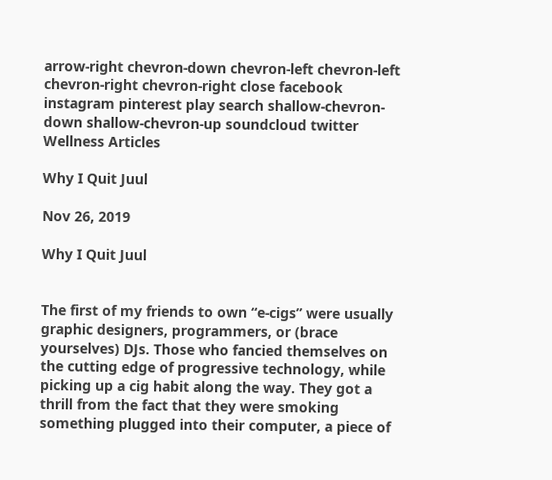arrow-right chevron-down chevron-left chevron-left chevron-right chevron-right close facebook instagram pinterest play search shallow-chevron-down shallow-chevron-up soundcloud twitter
Wellness Articles

Why I Quit Juul

Nov 26, 2019

Why I Quit Juul


The first of my friends to own “e-cigs” were usually graphic designers, programmers, or (brace yourselves) DJs. Those who fancied themselves on the cutting edge of progressive technology, while picking up a cig habit along the way. They got a thrill from the fact that they were smoking something plugged into their computer, a piece of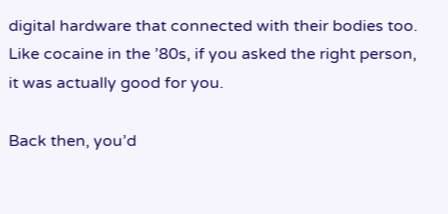digital hardware that connected with their bodies too. Like cocaine in the ’80s, if you asked the right person, it was actually good for you.

Back then, you’d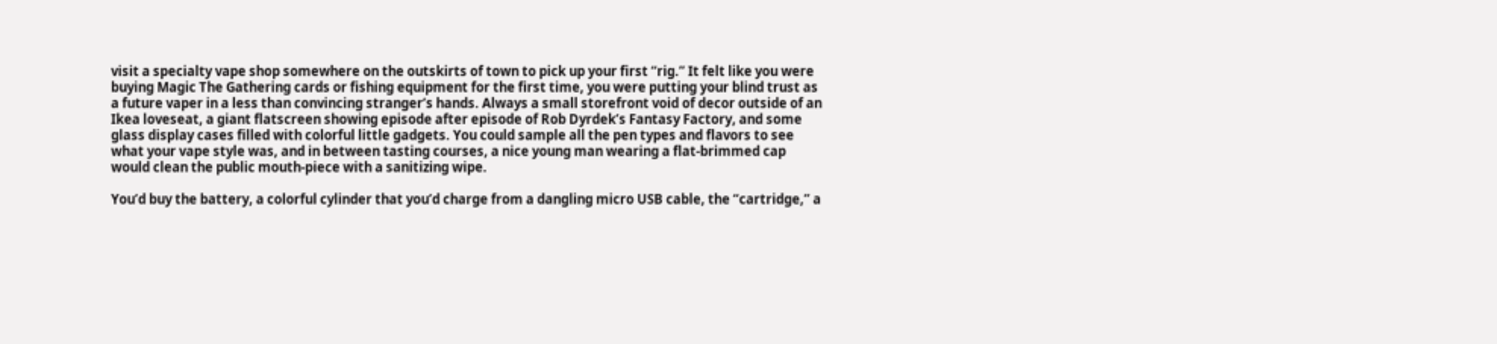visit a specialty vape shop somewhere on the outskirts of town to pick up your first “rig.” It felt like you were buying Magic The Gathering cards or fishing equipment for the first time, you were putting your blind trust as a future vaper in a less than convincing stranger’s hands. Always a small storefront void of decor outside of an Ikea loveseat, a giant flatscreen showing episode after episode of Rob Dyrdek’s Fantasy Factory, and some glass display cases filled with colorful little gadgets. You could sample all the pen types and flavors to see what your vape style was, and in between tasting courses, a nice young man wearing a flat-brimmed cap would clean the public mouth-piece with a sanitizing wipe.

You’d buy the battery, a colorful cylinder that you’d charge from a dangling micro USB cable, the “cartridge,” a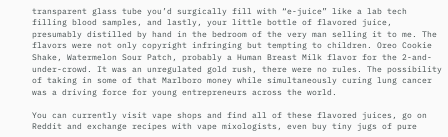transparent glass tube you’d surgically fill with “e-juice” like a lab tech filling blood samples, and lastly, your little bottle of flavored juice, presumably distilled by hand in the bedroom of the very man selling it to me. The flavors were not only copyright infringing but tempting to children. Oreo Cookie Shake, Watermelon Sour Patch, probably a Human Breast Milk flavor for the 2-and-under-crowd. It was an unregulated gold rush, there were no rules. The possibility of taking in some of that Marlboro money while simultaneously curing lung cancer was a driving force for young entrepreneurs across the world.

You can currently visit vape shops and find all of these flavored juices, go on Reddit and exchange recipes with vape mixologists, even buy tiny jugs of pure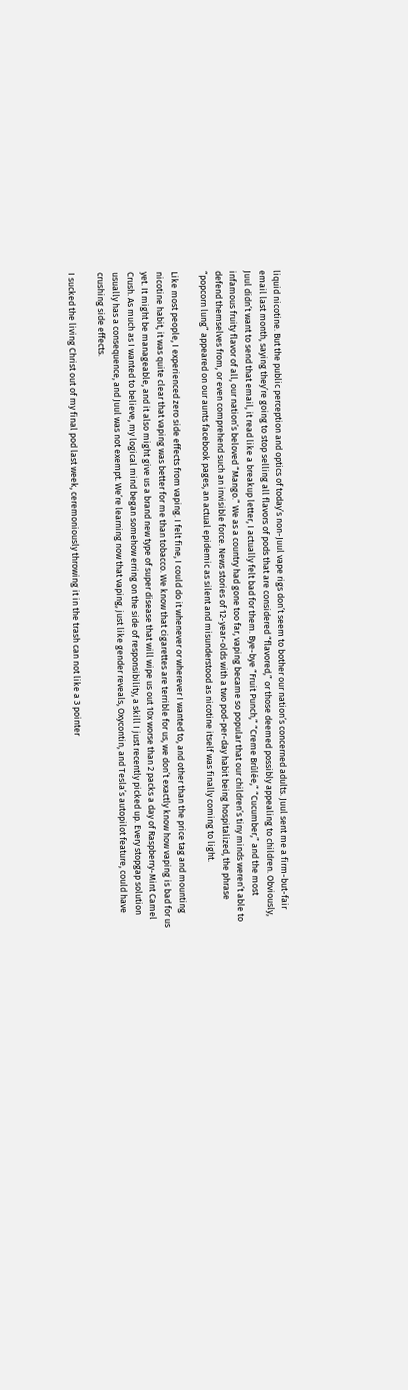liquid nicotine. But the public perception and optics of today’s non-Juul vape rigs don’t seem to bother our nation’s concerned adults. Juul sent me a firm-but-fair email last month, saying they’re going to stop selling all flavors of pods that are considered “flavored,” or those deemed possibly appealing to children. Obviously, Juul didn’t want to send that email, it read like a breakup letter, I actually felt bad for them. Bye-bye “Fruit Punch,” “Creme Brûlée,” “Cucumber,” and the most infamous fruity flavor of all, our nation’s beloved “Mango.” We as a country had gone too far, vaping became so popular that our children’s tiny minds weren’t able to defend themselves from, or even comprehend such an invisible force. News stories of 12-year-olds with a two pod-per-day habit being hospitalized, the phrase “popcorn lung” appeared on our aunts facebook pages, an actual epidemic as silent and misunderstood as nicotine itself was finally coming to light.

Like most people, I experienced zero side effects from vaping. I felt fine, I could do it whenever or wherever I wanted to, and other than the price tag and mounting nicotine habit, it was quite clear that vaping was better for me than tobacco. We know that cigarettes are terrible for us, we don’t exactly know how vaping is bad for us yet. It might be manageable, and it also might give us a brand new type of super disease that will wipe us out 10x worse than 2 packs a day of Raspberry-Mint Camel Crush. As much as I wanted to believe, my logical mind began somehow erring on the side of responsibility, a skill I just recently picked up. Every stopgap solution usually has a consequence, and Juul was not exempt. We’re learning now that vaping, just like gender reveals, Oxycontin, and Tesla’s autopilot feature, could have crushing side effects.

I sucked the living Christ out of my final pod last week, ceremoniously throwing it in the trash can not like a 3 pointer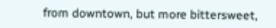from downtown, but more bittersweet,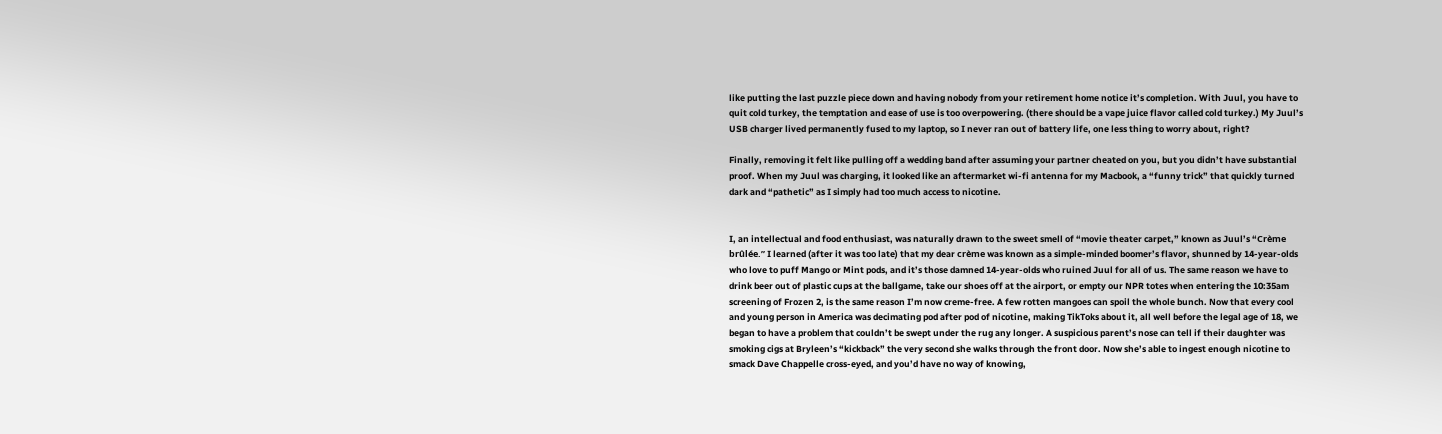like putting the last puzzle piece down and having nobody from your retirement home notice it’s completion. With Juul, you have to quit cold turkey, the temptation and ease of use is too overpowering. (there should be a vape juice flavor called cold turkey.) My Juul’s USB charger lived permanently fused to my laptop, so I never ran out of battery life, one less thing to worry about, right?

Finally, removing it felt like pulling off a wedding band after assuming your partner cheated on you, but you didn’t have substantial proof. When my Juul was charging, it looked like an aftermarket wi-fi antenna for my Macbook, a “funny trick” that quickly turned dark and “pathetic” as I simply had too much access to nicotine.


I, an intellectual and food enthusiast, was naturally drawn to the sweet smell of “movie theater carpet,” known as Juul’s “Crème brûlée.” I learned (after it was too late) that my dear crème was known as a simple-minded boomer’s flavor, shunned by 14-year-olds who love to puff Mango or Mint pods, and it’s those damned 14-year-olds who ruined Juul for all of us. The same reason we have to drink beer out of plastic cups at the ballgame, take our shoes off at the airport, or empty our NPR totes when entering the 10:35am screening of Frozen 2, is the same reason I’m now creme-free. A few rotten mangoes can spoil the whole bunch. Now that every cool and young person in America was decimating pod after pod of nicotine, making TikToks about it, all well before the legal age of 18, we began to have a problem that couldn’t be swept under the rug any longer. A suspicious parent’s nose can tell if their daughter was smoking cigs at Bryleen’s “kickback” the very second she walks through the front door. Now she’s able to ingest enough nicotine to smack Dave Chappelle cross-eyed, and you’d have no way of knowing,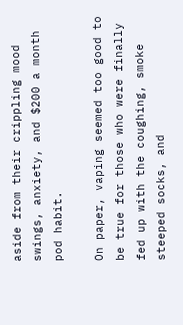aside from their crippling mood swings, anxiety, and $200 a month pod habit.

On paper, vaping seemed too good to be true for those who were finally fed up with the coughing, smoke steeped socks, and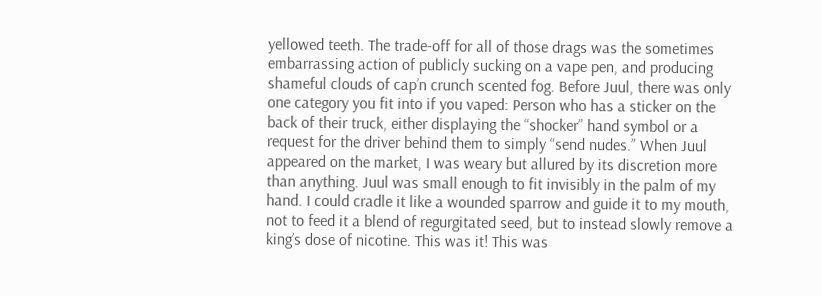yellowed teeth. The trade-off for all of those drags was the sometimes embarrassing action of publicly sucking on a vape pen, and producing shameful clouds of cap’n crunch scented fog. Before Juul, there was only one category you fit into if you vaped: Person who has a sticker on the back of their truck, either displaying the “shocker” hand symbol or a request for the driver behind them to simply “send nudes.” When Juul appeared on the market, I was weary but allured by its discretion more than anything. Juul was small enough to fit invisibly in the palm of my hand. I could cradle it like a wounded sparrow and guide it to my mouth, not to feed it a blend of regurgitated seed, but to instead slowly remove a king’s dose of nicotine. This was it! This was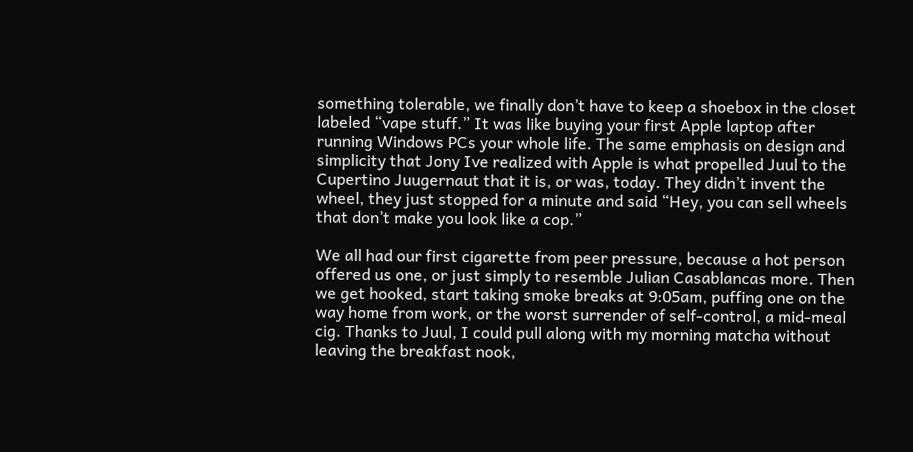something tolerable, we finally don’t have to keep a shoebox in the closet labeled “vape stuff.” It was like buying your first Apple laptop after running Windows PCs your whole life. The same emphasis on design and simplicity that Jony Ive realized with Apple is what propelled Juul to the Cupertino Juugernaut that it is, or was, today. They didn’t invent the wheel, they just stopped for a minute and said “Hey, you can sell wheels that don’t make you look like a cop.”

We all had our first cigarette from peer pressure, because a hot person offered us one, or just simply to resemble Julian Casablancas more. Then we get hooked, start taking smoke breaks at 9:05am, puffing one on the way home from work, or the worst surrender of self-control, a mid-meal cig. Thanks to Juul, I could pull along with my morning matcha without leaving the breakfast nook,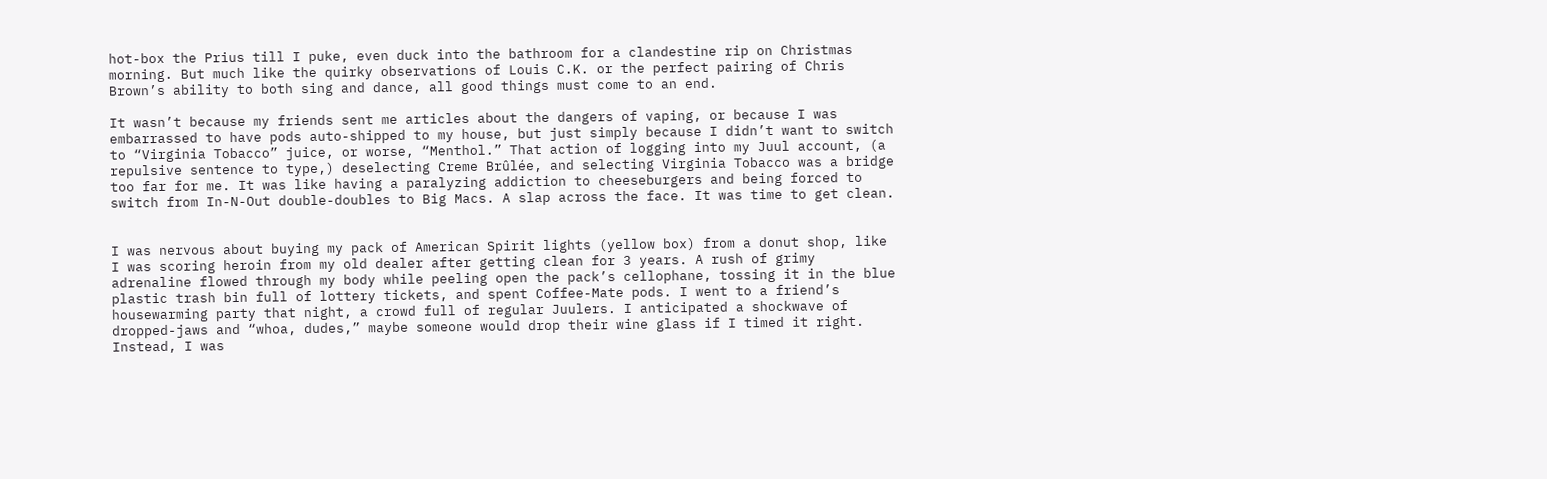hot-box the Prius till I puke, even duck into the bathroom for a clandestine rip on Christmas morning. But much like the quirky observations of Louis C.K. or the perfect pairing of Chris Brown’s ability to both sing and dance, all good things must come to an end.

It wasn’t because my friends sent me articles about the dangers of vaping, or because I was embarrassed to have pods auto-shipped to my house, but just simply because I didn’t want to switch to “Virginia Tobacco” juice, or worse, “Menthol.” That action of logging into my Juul account, (a repulsive sentence to type,) deselecting Creme Brûlée, and selecting Virginia Tobacco was a bridge too far for me. It was like having a paralyzing addiction to cheeseburgers and being forced to switch from In-N-Out double-doubles to Big Macs. A slap across the face. It was time to get clean.


I was nervous about buying my pack of American Spirit lights (yellow box) from a donut shop, like I was scoring heroin from my old dealer after getting clean for 3 years. A rush of grimy adrenaline flowed through my body while peeling open the pack’s cellophane, tossing it in the blue plastic trash bin full of lottery tickets, and spent Coffee-Mate pods. I went to a friend’s housewarming party that night, a crowd full of regular Juulers. I anticipated a shockwave of dropped-jaws and “whoa, dudes,” maybe someone would drop their wine glass if I timed it right. Instead, I was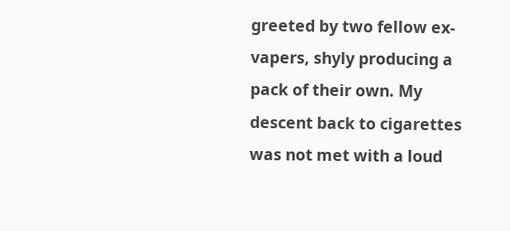greeted by two fellow ex-vapers, shyly producing a pack of their own. My descent back to cigarettes was not met with a loud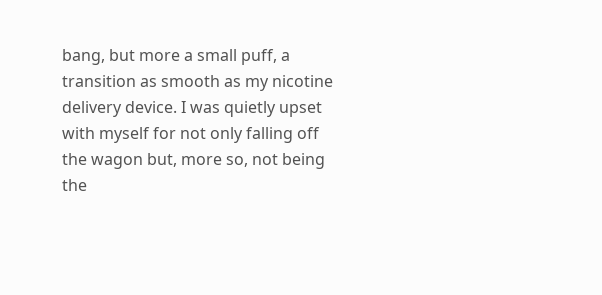bang, but more a small puff, a transition as smooth as my nicotine delivery device. I was quietly upset with myself for not only falling off the wagon but, more so, not being the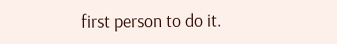first person to do it.